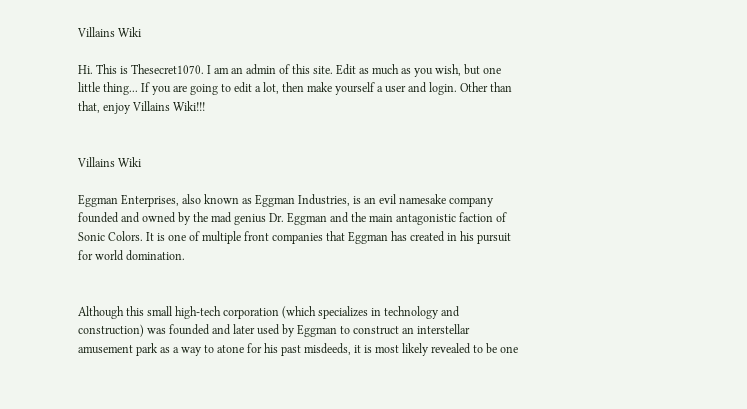Villains Wiki

Hi. This is Thesecret1070. I am an admin of this site. Edit as much as you wish, but one little thing... If you are going to edit a lot, then make yourself a user and login. Other than that, enjoy Villains Wiki!!!


Villains Wiki

Eggman Enterprises, also known as Eggman Industries, is an evil namesake company founded and owned by the mad genius Dr. Eggman and the main antagonistic faction of Sonic Colors. It is one of multiple front companies that Eggman has created in his pursuit for world domination.


Although this small high-tech corporation (which specializes in technology and construction) was founded and later used by Eggman to construct an interstellar amusement park as a way to atone for his past misdeeds, it is most likely revealed to be one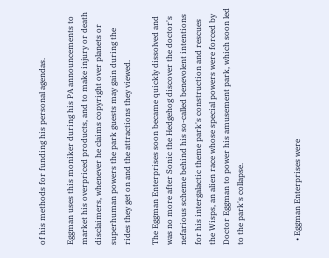of his methods for funding his personal agendas.

Eggman uses this moniker during his PA announcements to market his overpriced products, and to make injury or death disclaimers, whenever he claims copyright over planets or superhuman powers the park guests may gain during the rides they get on and the attractions they viewed.

The Eggman Enterprises soon became quickly dissolved and was no more after Sonic the Hedgehog discover the doctor's nefarious scheme behind his so-called benevolent intentions for his intergalactic theme park's construction and rescues the Wisps, an alien race whose special powers were forced by Doctor Eggman to power his amusement park, which soon led to the park's collapse.



  • Eggman Enterprises were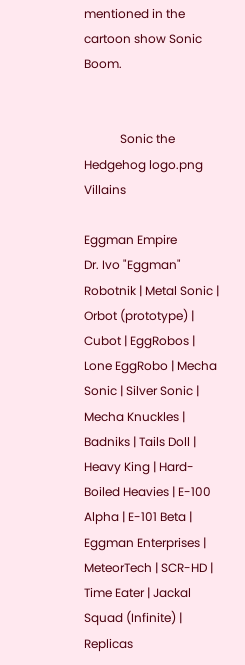mentioned in the cartoon show Sonic Boom.


            Sonic the Hedgehog logo.png Villains

Eggman Empire
Dr. Ivo "Eggman" Robotnik | Metal Sonic | Orbot (prototype) | Cubot | EggRobos | Lone EggRobo | Mecha Sonic | Silver Sonic | Mecha Knuckles | Badniks | Tails Doll | Heavy King | Hard-Boiled Heavies | E-100 Alpha | E-101 Beta | Eggman Enterprises | MeteorTech | SCR-HD | Time Eater | Jackal Squad (Infinite) | Replicas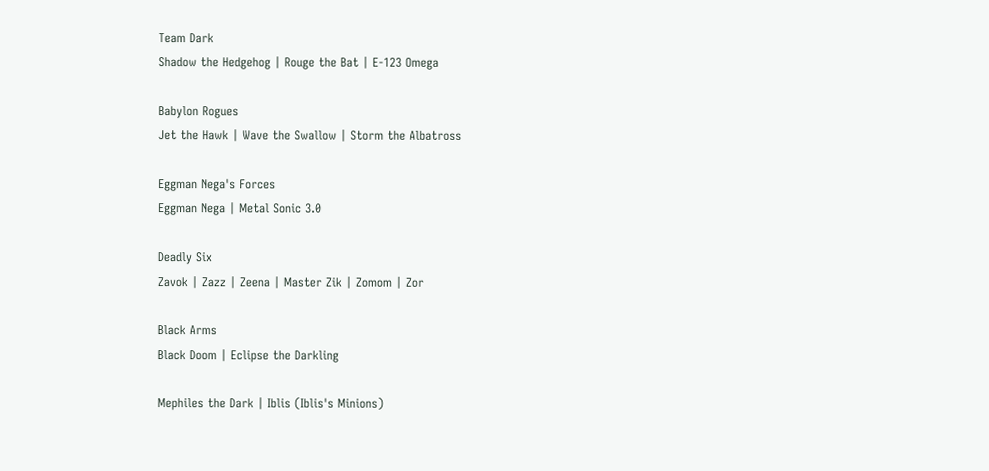Team Dark
Shadow the Hedgehog | Rouge the Bat | E-123 Omega

Babylon Rogues
Jet the Hawk | Wave the Swallow | Storm the Albatross

Eggman Nega's Forces
Eggman Nega | Metal Sonic 3.0

Deadly Six
Zavok | Zazz | Zeena | Master Zik | Zomom | Zor

Black Arms
Black Doom | Eclipse the Darkling

Mephiles the Dark | Iblis (Iblis's Minions)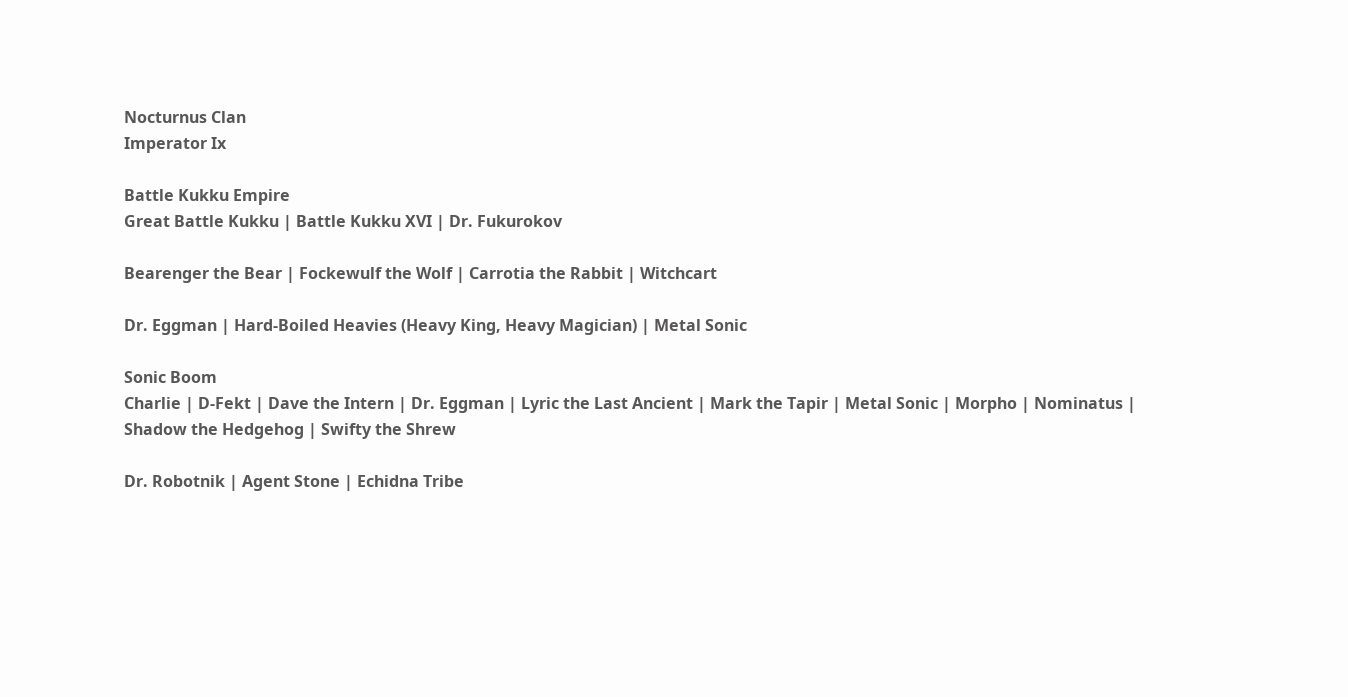Nocturnus Clan
Imperator Ix

Battle Kukku Empire
Great Battle Kukku | Battle Kukku XVI | Dr. Fukurokov

Bearenger the Bear | Fockewulf the Wolf | Carrotia the Rabbit | Witchcart

Dr. Eggman | Hard-Boiled Heavies (Heavy King, Heavy Magician) | Metal Sonic

Sonic Boom
Charlie | D-Fekt | Dave the Intern | Dr. Eggman | Lyric the Last Ancient | Mark the Tapir | Metal Sonic | Morpho | Nominatus | Shadow the Hedgehog | Swifty the Shrew

Dr. Robotnik | Agent Stone | Echidna Tribe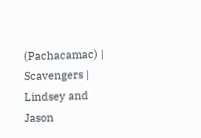(Pachacamac) | Scavengers | Lindsey and Jason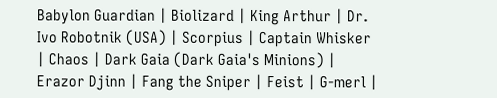Babylon Guardian | Biolizard | King Arthur | Dr. Ivo Robotnik (USA) | Scorpius | Captain Whisker | Chaos | Dark Gaia (Dark Gaia's Minions) | Erazor Djinn | Fang the Sniper | Feist | G-merl |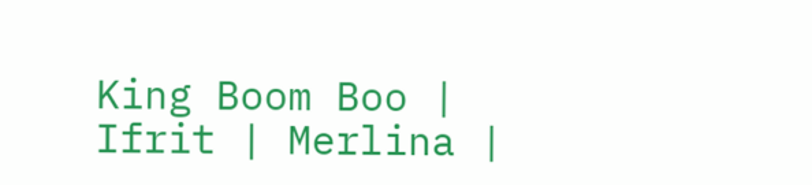King Boom Boo | Ifrit | Merlina |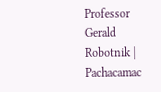Professor Gerald Robotnik | Pachacamac